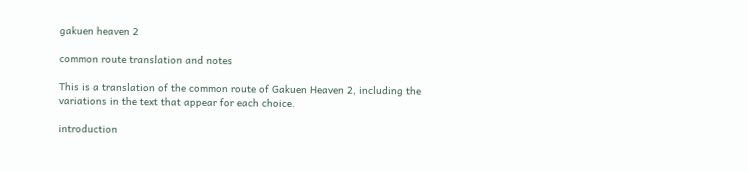gakuen heaven 2

common route translation and notes

This is a translation of the common route of Gakuen Heaven 2, including the variations in the text that appear for each choice.

introduction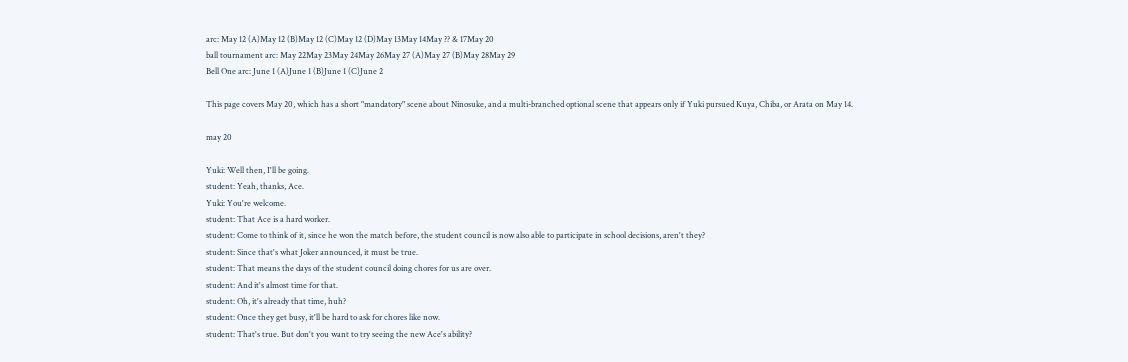arc: May 12 (A)May 12 (B)May 12 (C)May 12 (D)May 13May 14May ?? & 17May 20
ball tournament arc: May 22May 23May 24May 26May 27 (A)May 27 (B)May 28May 29
Bell One arc: June 1 (A)June 1 (B)June 1 (C)June 2

This page covers May 20, which has a short "mandatory" scene about Ninosuke, and a multi-branched optional scene that appears only if Yuki pursued Kuya, Chiba, or Arata on May 14.

may 20

Yuki: Well then, I'll be going.
student: Yeah, thanks, Ace.
Yuki: You're welcome.
student: That Ace is a hard worker.
student: Come to think of it, since he won the match before, the student council is now also able to participate in school decisions, aren't they?
student: Since that's what Joker announced, it must be true.
student: That means the days of the student council doing chores for us are over.
student: And it's almost time for that.
student: Oh, it's already that time, huh?
student: Once they get busy, it'll be hard to ask for chores like now.
student: That's true. But don't you want to try seeing the new Ace's ability?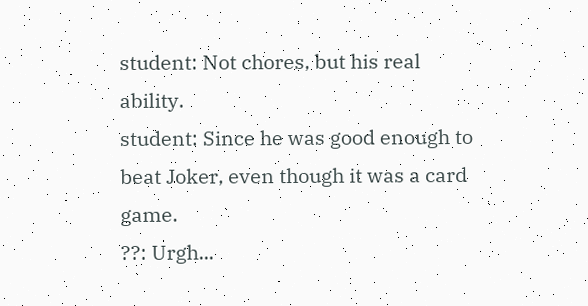student: Not chores, but his real ability.
student: Since he was good enough to beat Joker, even though it was a card game.
??: Urgh...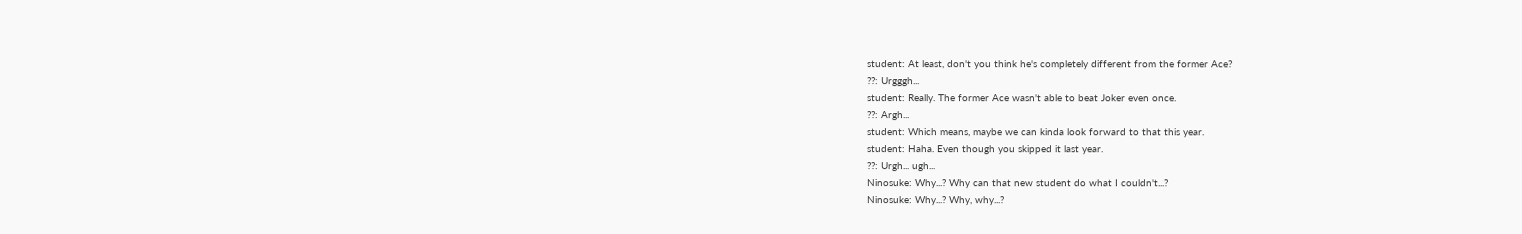student: At least, don't you think he's completely different from the former Ace?
??: Urgggh...
student: Really. The former Ace wasn't able to beat Joker even once.
??: Argh...
student: Which means, maybe we can kinda look forward to that this year.
student: Haha. Even though you skipped it last year.
??: Urgh... ugh...
Ninosuke: Why...? Why can that new student do what I couldn't...?
Ninosuke: Why...? Why, why...?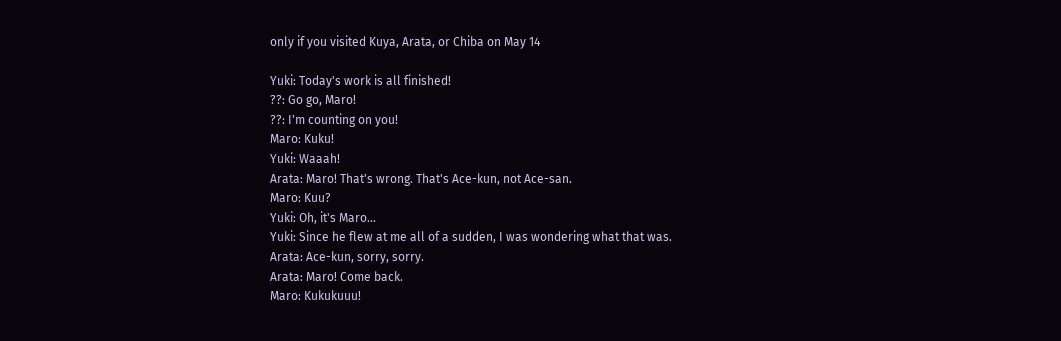only if you visited Kuya, Arata, or Chiba on May 14

Yuki: Today's work is all finished!
??: Go go, Maro!
??: I'm counting on you!
Maro: Kuku!
Yuki: Waaah!
Arata: Maro! That's wrong. That's Ace-kun, not Ace-san.
Maro: Kuu?
Yuki: Oh, it's Maro...
Yuki: Since he flew at me all of a sudden, I was wondering what that was.
Arata: Ace-kun, sorry, sorry.
Arata: Maro! Come back.
Maro: Kukukuuu!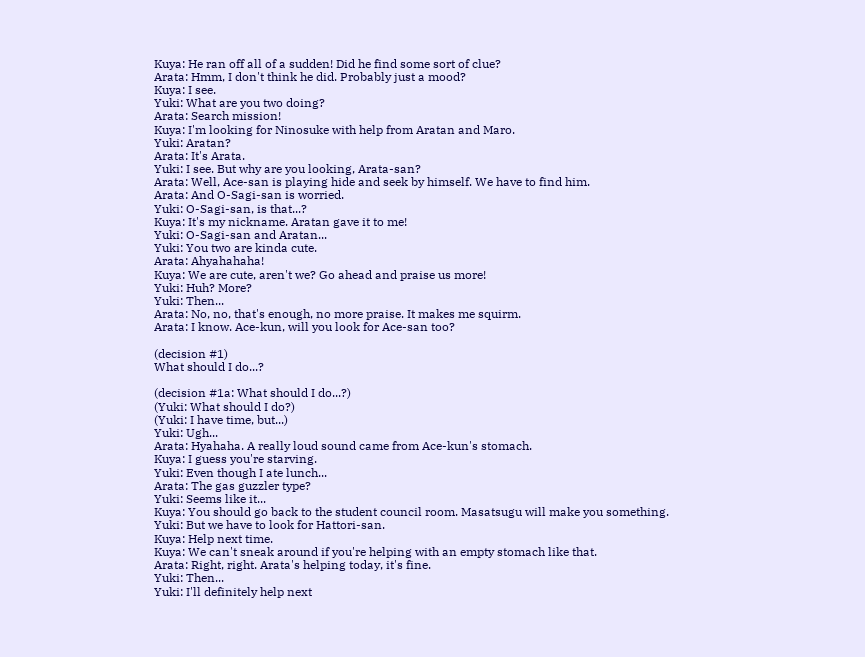Kuya: He ran off all of a sudden! Did he find some sort of clue?
Arata: Hmm, I don't think he did. Probably just a mood?
Kuya: I see.
Yuki: What are you two doing?
Arata: Search mission!
Kuya: I'm looking for Ninosuke with help from Aratan and Maro.
Yuki: Aratan?
Arata: It's Arata.
Yuki: I see. But why are you looking, Arata-san?
Arata: Well, Ace-san is playing hide and seek by himself. We have to find him.
Arata: And O-Sagi-san is worried.
Yuki: O-Sagi-san, is that...?
Kuya: It's my nickname. Aratan gave it to me!
Yuki: O-Sagi-san and Aratan...
Yuki: You two are kinda cute.
Arata: Ahyahahaha!
Kuya: We are cute, aren't we? Go ahead and praise us more!
Yuki: Huh? More?
Yuki: Then...
Arata: No, no, that's enough, no more praise. It makes me squirm.
Arata: I know. Ace-kun, will you look for Ace-san too?

(decision #1)
What should I do...?

(decision #1a: What should I do...?)
(Yuki: What should I do?)
(Yuki: I have time, but...)
Yuki: Ugh...
Arata: Hyahaha. A really loud sound came from Ace-kun's stomach.
Kuya: I guess you're starving.
Yuki: Even though I ate lunch...
Arata: The gas guzzler type?
Yuki: Seems like it...
Kuya: You should go back to the student council room. Masatsugu will make you something.
Yuki: But we have to look for Hattori-san.
Kuya: Help next time.
Kuya: We can't sneak around if you're helping with an empty stomach like that.
Arata: Right, right. Arata's helping today, it's fine.
Yuki: Then...
Yuki: I'll definitely help next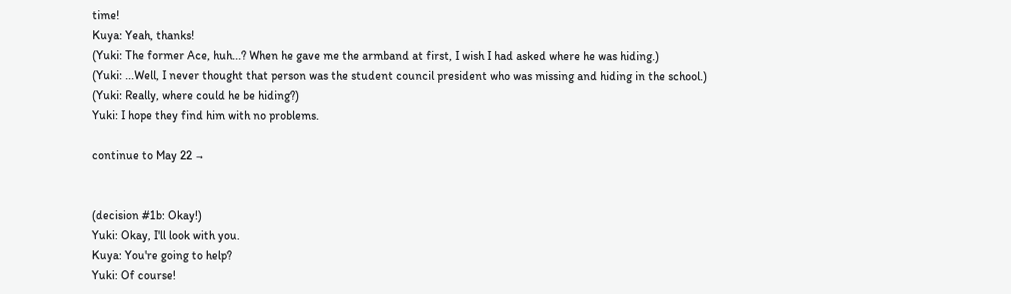time!
Kuya: Yeah, thanks!
(Yuki: The former Ace, huh...? When he gave me the armband at first, I wish I had asked where he was hiding.)
(Yuki: ...Well, I never thought that person was the student council president who was missing and hiding in the school.)
(Yuki: Really, where could he be hiding?)
Yuki: I hope they find him with no problems.

continue to May 22 →


(decision #1b: Okay!)
Yuki: Okay, I'll look with you.
Kuya: You're going to help?
Yuki: Of course!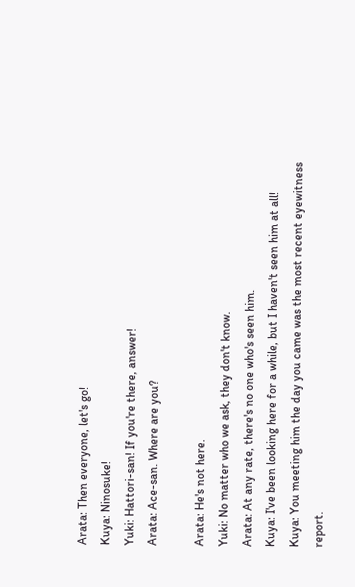Arata: Then everyone, let's go!
Kuya: Ninosuke!
Yuki: Hattori-san! If you're there, answer!
Arata: Ace-san. Where are you?

Arata: He's not here.
Yuki: No matter who we ask, they don't know.
Arata: At any rate, there's no one who's seen him.
Kuya: I've been looking here for a while, but I haven't seen him at all!
Kuya: You meeting him the day you came was the most recent eyewitness report.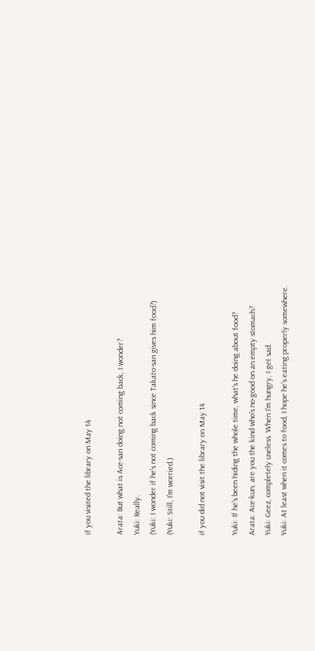if you visited the library on May 14

Arata: But what is Ace-san doing not coming back, I wonder?
Yuki: Really.
(Yuki: I wonder if he's not coming back since Takato-san gives him food?)
(Yuki: Still, I'm worried.)

if you did not visit the library on May 14

Yuki: If he's been hiding the whole time, what's he doing about food?
Arata: Ace-kun, are you the kind who's no good on an empty stomach?
Yuki: Geez, completely useless. When I'm hungry, I get sad.
Yuki: At least when it comes to food, I hope he's eating properly somewhere.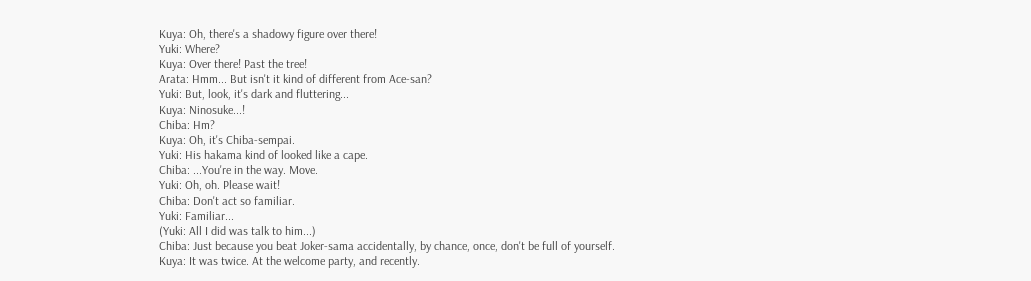Kuya: Oh, there's a shadowy figure over there!
Yuki: Where?
Kuya: Over there! Past the tree!
Arata: Hmm... But isn't it kind of different from Ace-san?
Yuki: But, look, it's dark and fluttering...
Kuya: Ninosuke...!
Chiba: Hm?
Kuya: Oh, it's Chiba-sempai.
Yuki: His hakama kind of looked like a cape.
Chiba: ...You're in the way. Move.
Yuki: Oh, oh. Please wait!
Chiba: Don't act so familiar.
Yuki: Familiar...
(Yuki: All I did was talk to him...)
Chiba: Just because you beat Joker-sama accidentally, by chance, once, don't be full of yourself.
Kuya: It was twice. At the welcome party, and recently.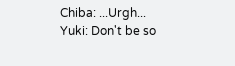Chiba: ...Urgh...
Yuki: Don't be so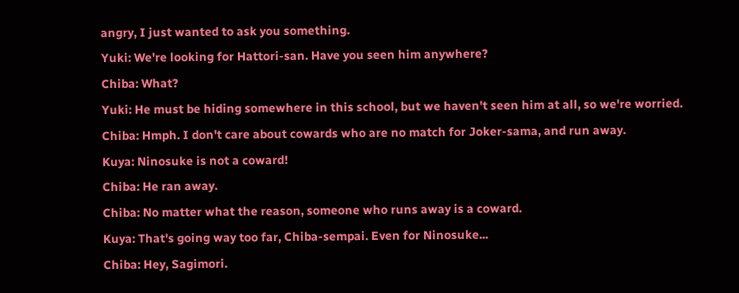angry, I just wanted to ask you something.
Yuki: We're looking for Hattori-san. Have you seen him anywhere?
Chiba: What?
Yuki: He must be hiding somewhere in this school, but we haven't seen him at all, so we're worried.
Chiba: Hmph. I don't care about cowards who are no match for Joker-sama, and run away.
Kuya: Ninosuke is not a coward!
Chiba: He ran away.
Chiba: No matter what the reason, someone who runs away is a coward.
Kuya: That's going way too far, Chiba-sempai. Even for Ninosuke...
Chiba: Hey, Sagimori.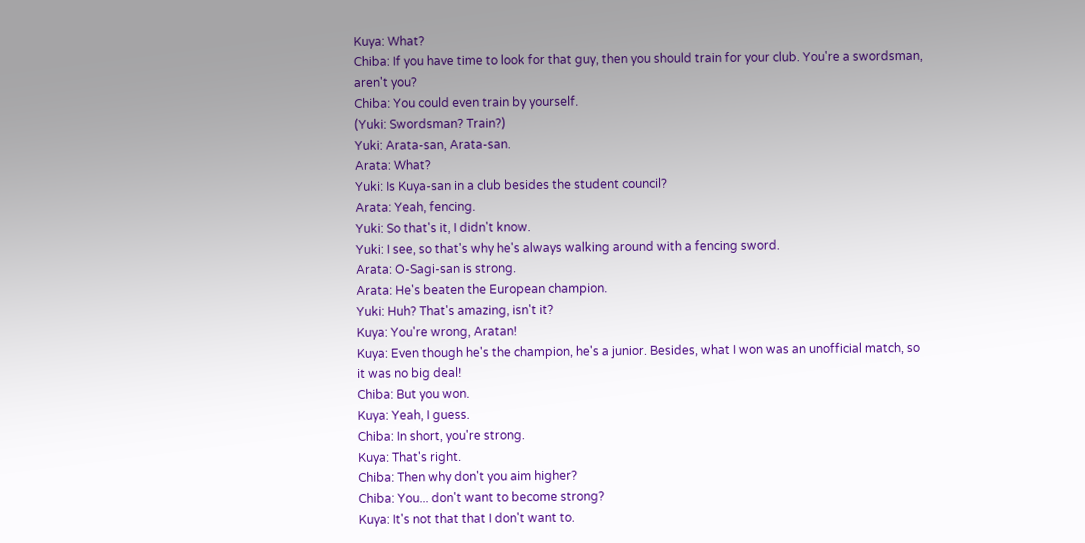Kuya: What?
Chiba: If you have time to look for that guy, then you should train for your club. You're a swordsman, aren't you?
Chiba: You could even train by yourself.
(Yuki: Swordsman? Train?)
Yuki: Arata-san, Arata-san.
Arata: What?
Yuki: Is Kuya-san in a club besides the student council?
Arata: Yeah, fencing.
Yuki: So that's it, I didn't know.
Yuki: I see, so that's why he's always walking around with a fencing sword.
Arata: O-Sagi-san is strong.
Arata: He's beaten the European champion.
Yuki: Huh? That's amazing, isn't it?
Kuya: You're wrong, Aratan!
Kuya: Even though he's the champion, he's a junior. Besides, what I won was an unofficial match, so it was no big deal!
Chiba: But you won.
Kuya: Yeah, I guess.
Chiba: In short, you're strong.
Kuya: That's right.
Chiba: Then why don't you aim higher?
Chiba: You... don't want to become strong?
Kuya: It's not that that I don't want to.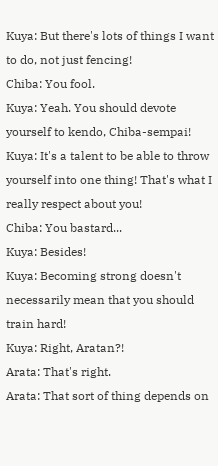Kuya: But there's lots of things I want to do, not just fencing!
Chiba: You fool.
Kuya: Yeah. You should devote yourself to kendo, Chiba-sempai!
Kuya: It's a talent to be able to throw yourself into one thing! That's what I really respect about you!
Chiba: You bastard...
Kuya: Besides!
Kuya: Becoming strong doesn't necessarily mean that you should train hard!
Kuya: Right, Aratan?!
Arata: That's right.
Arata: That sort of thing depends on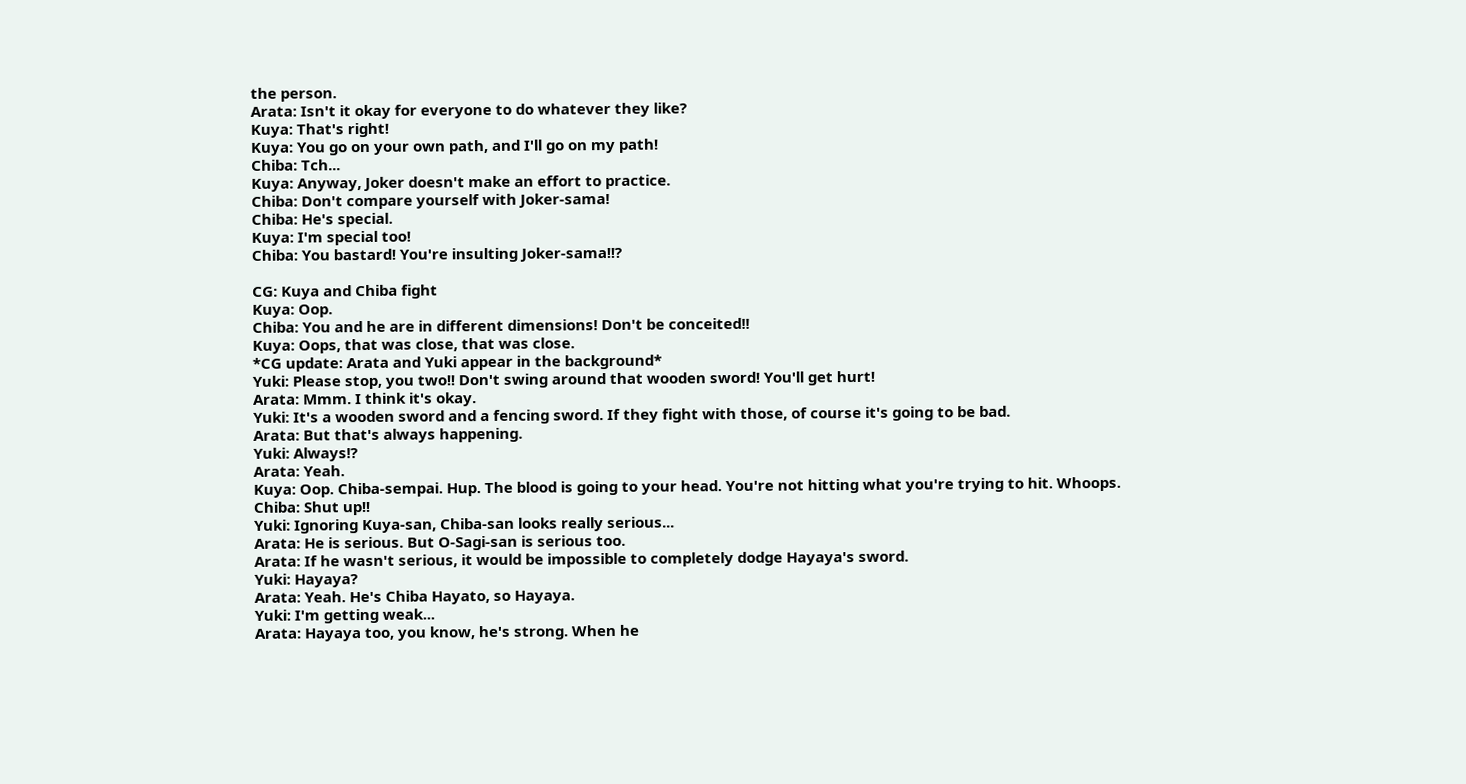the person.
Arata: Isn't it okay for everyone to do whatever they like?
Kuya: That's right!
Kuya: You go on your own path, and I'll go on my path!
Chiba: Tch...
Kuya: Anyway, Joker doesn't make an effort to practice.
Chiba: Don't compare yourself with Joker-sama!
Chiba: He's special.
Kuya: I'm special too!
Chiba: You bastard! You're insulting Joker-sama!!?

CG: Kuya and Chiba fight
Kuya: Oop.
Chiba: You and he are in different dimensions! Don't be conceited!!
Kuya: Oops, that was close, that was close.
*CG update: Arata and Yuki appear in the background*
Yuki: Please stop, you two!! Don't swing around that wooden sword! You'll get hurt!
Arata: Mmm. I think it's okay.
Yuki: It's a wooden sword and a fencing sword. If they fight with those, of course it's going to be bad.
Arata: But that's always happening.
Yuki: Always!?
Arata: Yeah.
Kuya: Oop. Chiba-sempai. Hup. The blood is going to your head. You're not hitting what you're trying to hit. Whoops.
Chiba: Shut up!!
Yuki: Ignoring Kuya-san, Chiba-san looks really serious...
Arata: He is serious. But O-Sagi-san is serious too.
Arata: If he wasn't serious, it would be impossible to completely dodge Hayaya's sword.
Yuki: Hayaya?
Arata: Yeah. He's Chiba Hayato, so Hayaya.
Yuki: I'm getting weak...
Arata: Hayaya too, you know, he's strong. When he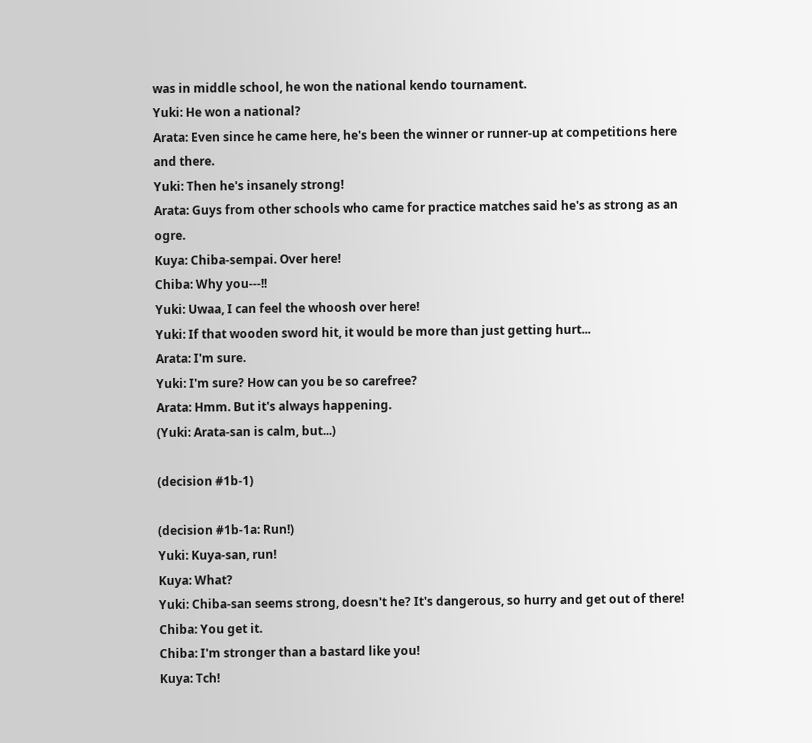was in middle school, he won the national kendo tournament.
Yuki: He won a national?
Arata: Even since he came here, he's been the winner or runner-up at competitions here and there.
Yuki: Then he's insanely strong!
Arata: Guys from other schools who came for practice matches said he's as strong as an ogre.
Kuya: Chiba-sempai. Over here!
Chiba: Why you---!!
Yuki: Uwaa, I can feel the whoosh over here!
Yuki: If that wooden sword hit, it would be more than just getting hurt...
Arata: I'm sure.
Yuki: I'm sure? How can you be so carefree?
Arata: Hmm. But it's always happening.
(Yuki: Arata-san is calm, but...)

(decision #1b-1)

(decision #1b-1a: Run!)
Yuki: Kuya-san, run!
Kuya: What?
Yuki: Chiba-san seems strong, doesn't he? It's dangerous, so hurry and get out of there!
Chiba: You get it.
Chiba: I'm stronger than a bastard like you!
Kuya: Tch!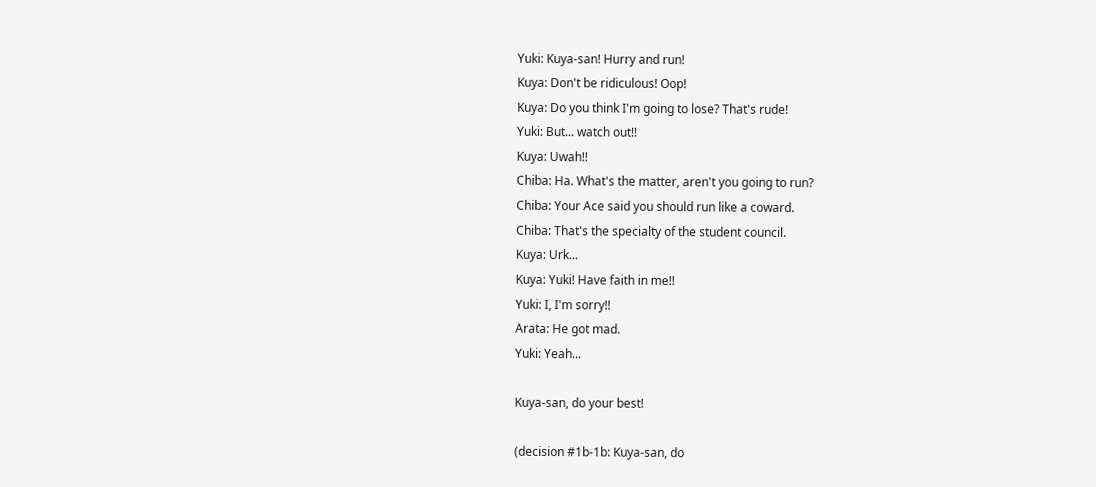Yuki: Kuya-san! Hurry and run!
Kuya: Don't be ridiculous! Oop!
Kuya: Do you think I'm going to lose? That's rude!
Yuki: But... watch out!!
Kuya: Uwah!!
Chiba: Ha. What's the matter, aren't you going to run?
Chiba: Your Ace said you should run like a coward.
Chiba: That's the specialty of the student council.
Kuya: Urk...
Kuya: Yuki! Have faith in me!!
Yuki: I, I'm sorry!!
Arata: He got mad.
Yuki: Yeah...

Kuya-san, do your best!

(decision #1b-1b: Kuya-san, do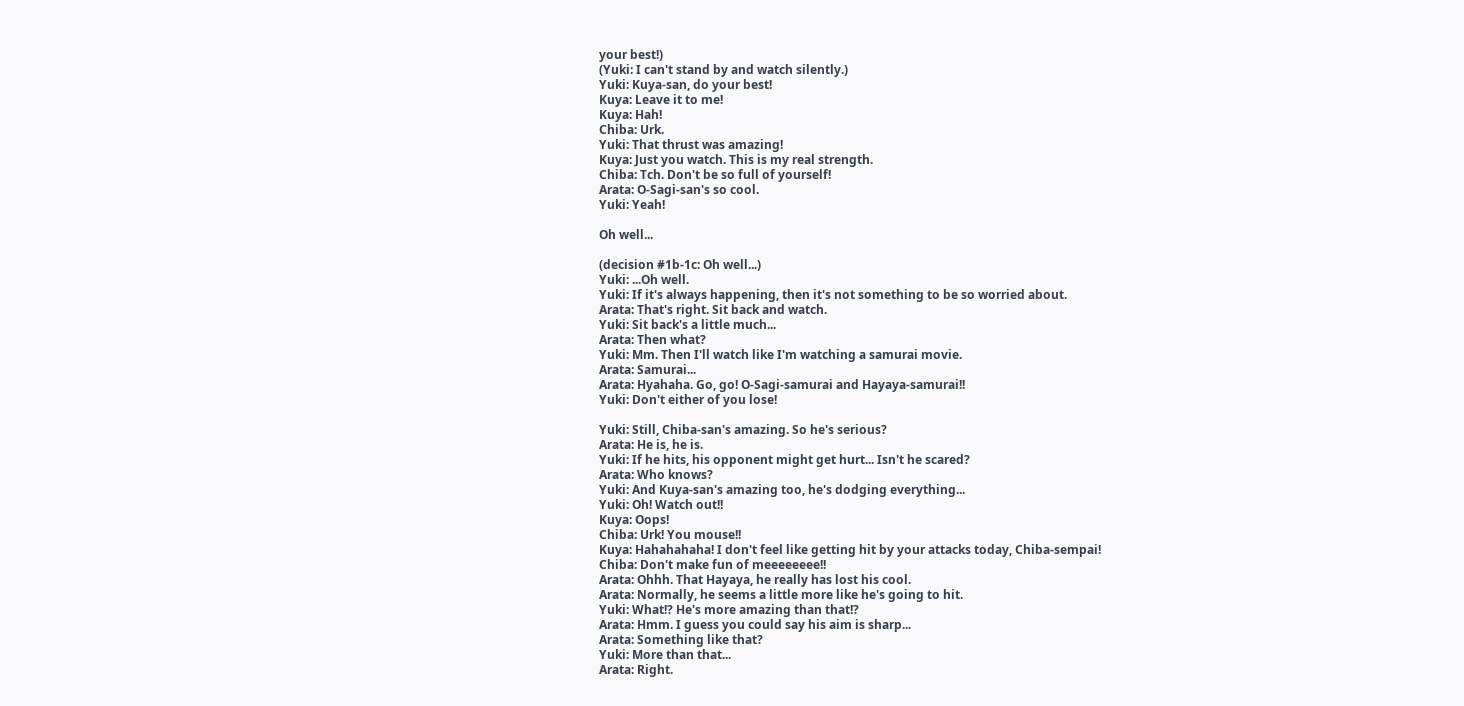your best!)
(Yuki: I can't stand by and watch silently.)
Yuki: Kuya-san, do your best!
Kuya: Leave it to me!
Kuya: Hah!
Chiba: Urk.
Yuki: That thrust was amazing!
Kuya: Just you watch. This is my real strength.
Chiba: Tch. Don't be so full of yourself!
Arata: O-Sagi-san's so cool.
Yuki: Yeah!

Oh well...

(decision #1b-1c: Oh well...)
Yuki: ...Oh well.
Yuki: If it's always happening, then it's not something to be so worried about.
Arata: That's right. Sit back and watch.
Yuki: Sit back's a little much...
Arata: Then what?
Yuki: Mm. Then I'll watch like I'm watching a samurai movie.
Arata: Samurai...
Arata: Hyahaha. Go, go! O-Sagi-samurai and Hayaya-samurai!!
Yuki: Don't either of you lose!

Yuki: Still, Chiba-san's amazing. So he's serious?
Arata: He is, he is.
Yuki: If he hits, his opponent might get hurt... Isn't he scared?
Arata: Who knows?
Yuki: And Kuya-san's amazing too, he's dodging everything...
Yuki: Oh! Watch out!!
Kuya: Oops!
Chiba: Urk! You mouse!!
Kuya: Hahahahaha! I don't feel like getting hit by your attacks today, Chiba-sempai!
Chiba: Don't make fun of meeeeeeee!!
Arata: Ohhh. That Hayaya, he really has lost his cool.
Arata: Normally, he seems a little more like he's going to hit.
Yuki: What!? He's more amazing than that!?
Arata: Hmm. I guess you could say his aim is sharp...
Arata: Something like that?
Yuki: More than that...
Arata: Right.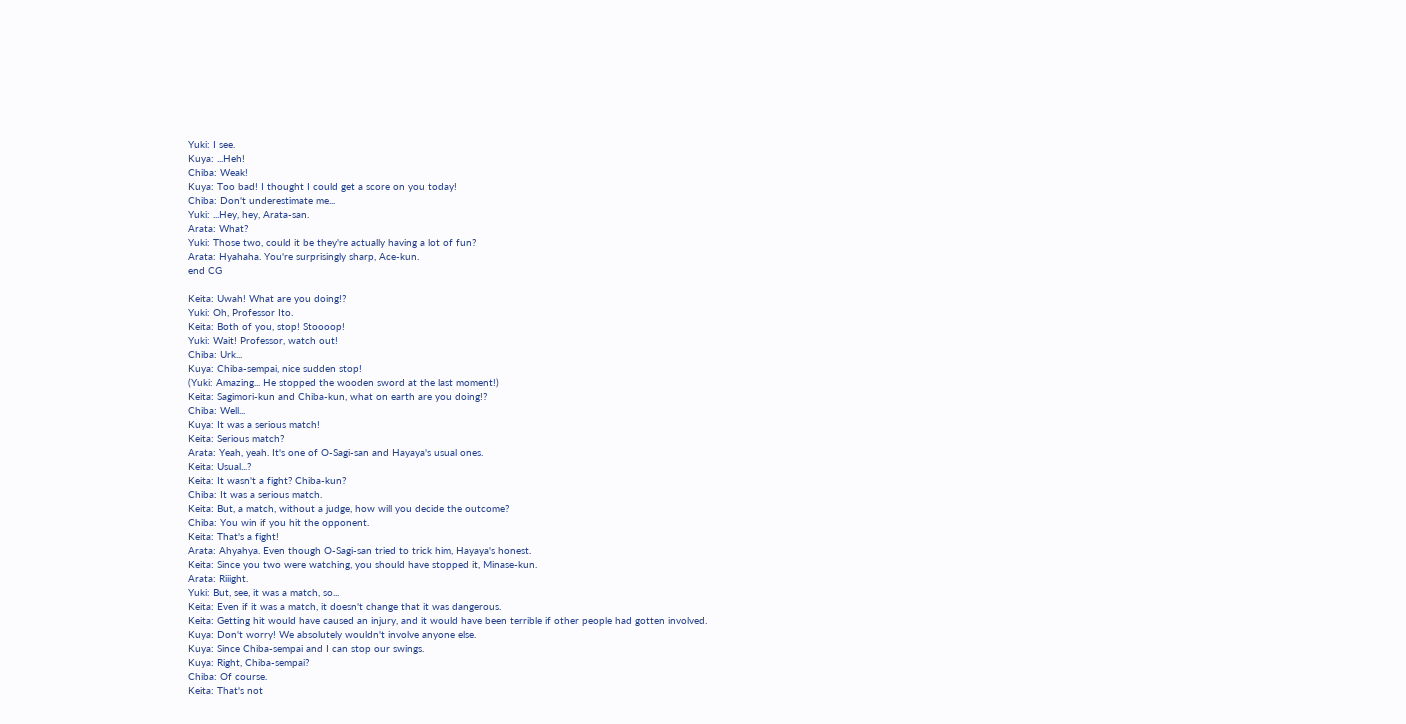Yuki: I see.
Kuya: ...Heh!
Chiba: Weak!
Kuya: Too bad! I thought I could get a score on you today!
Chiba: Don't underestimate me...
Yuki: ...Hey, hey, Arata-san.
Arata: What?
Yuki: Those two, could it be they're actually having a lot of fun?
Arata: Hyahaha. You're surprisingly sharp, Ace-kun.
end CG

Keita: Uwah! What are you doing!?
Yuki: Oh, Professor Ito.
Keita: Both of you, stop! Stoooop!
Yuki: Wait! Professor, watch out!
Chiba: Urk...
Kuya: Chiba-sempai, nice sudden stop!
(Yuki: Amazing... He stopped the wooden sword at the last moment!)
Keita: Sagimori-kun and Chiba-kun, what on earth are you doing!?
Chiba: Well...
Kuya: It was a serious match!
Keita: Serious match?
Arata: Yeah, yeah. It's one of O-Sagi-san and Hayaya's usual ones.
Keita: Usual...?
Keita: It wasn't a fight? Chiba-kun?
Chiba: It was a serious match.
Keita: But, a match, without a judge, how will you decide the outcome?
Chiba: You win if you hit the opponent.
Keita: That's a fight!
Arata: Ahyahya. Even though O-Sagi-san tried to trick him, Hayaya's honest.
Keita: Since you two were watching, you should have stopped it, Minase-kun.
Arata: Riiight.
Yuki: But, see, it was a match, so...
Keita: Even if it was a match, it doesn't change that it was dangerous.
Keita: Getting hit would have caused an injury, and it would have been terrible if other people had gotten involved.
Kuya: Don't worry! We absolutely wouldn't involve anyone else.
Kuya: Since Chiba-sempai and I can stop our swings.
Kuya: Right, Chiba-sempai?
Chiba: Of course.
Keita: That's not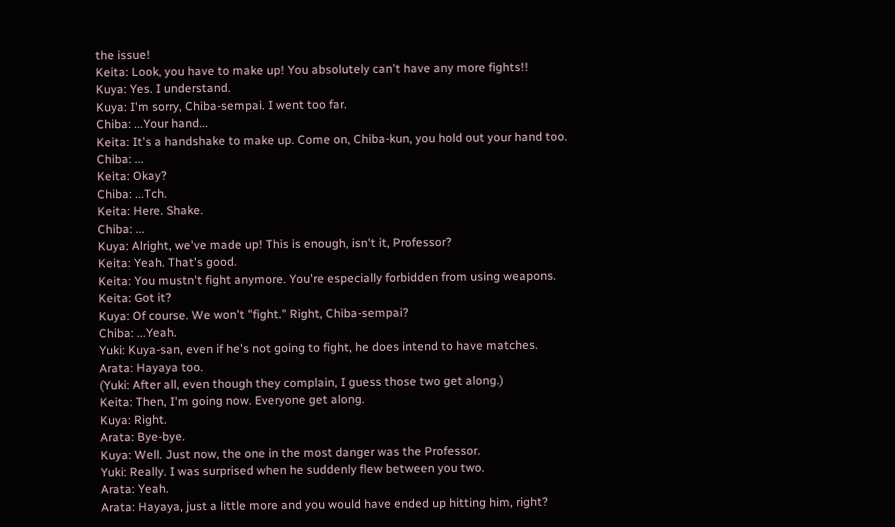the issue!
Keita: Look, you have to make up! You absolutely can't have any more fights!!
Kuya: Yes. I understand.
Kuya: I'm sorry, Chiba-sempai. I went too far.
Chiba: ...Your hand...
Keita: It's a handshake to make up. Come on, Chiba-kun, you hold out your hand too.
Chiba: ...
Keita: Okay?
Chiba: ...Tch.
Keita: Here. Shake.
Chiba: ...
Kuya: Alright, we've made up! This is enough, isn't it, Professor?
Keita: Yeah. That's good.
Keita: You mustn't fight anymore. You're especially forbidden from using weapons.
Keita: Got it?
Kuya: Of course. We won't "fight." Right, Chiba-sempai?
Chiba: ...Yeah.
Yuki: Kuya-san, even if he's not going to fight, he does intend to have matches.
Arata: Hayaya too.
(Yuki: After all, even though they complain, I guess those two get along.)
Keita: Then, I'm going now. Everyone get along.
Kuya: Right.
Arata: Bye-bye.
Kuya: Well. Just now, the one in the most danger was the Professor.
Yuki: Really. I was surprised when he suddenly flew between you two.
Arata: Yeah.
Arata: Hayaya, just a little more and you would have ended up hitting him, right?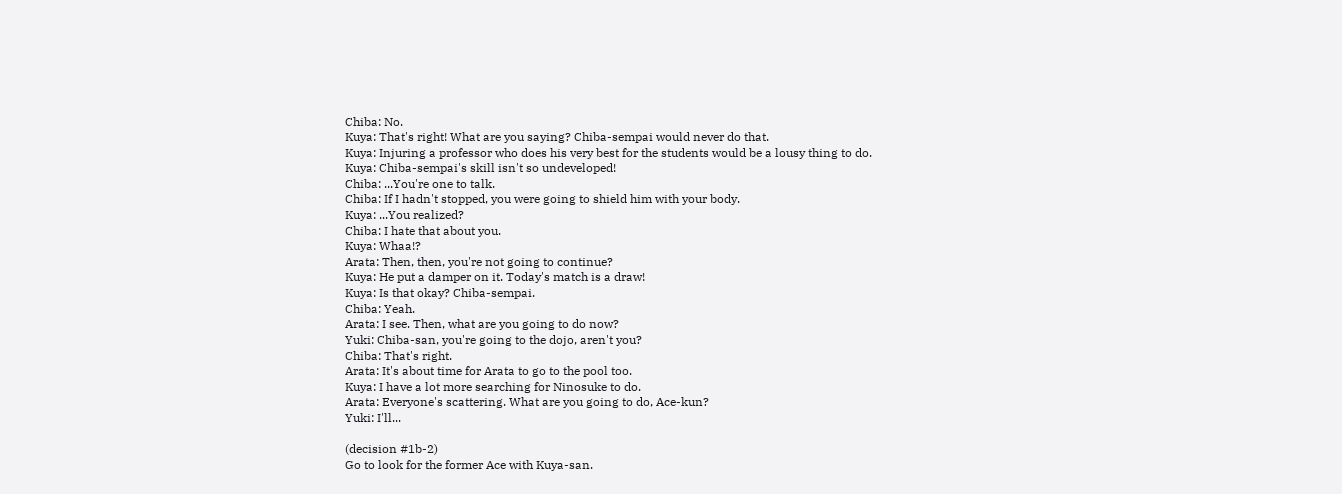Chiba: No.
Kuya: That's right! What are you saying? Chiba-sempai would never do that.
Kuya: Injuring a professor who does his very best for the students would be a lousy thing to do.
Kuya: Chiba-sempai's skill isn't so undeveloped!
Chiba: ...You're one to talk.
Chiba: If I hadn't stopped, you were going to shield him with your body.
Kuya: ...You realized?
Chiba: I hate that about you.
Kuya: Whaa!?
Arata: Then, then, you're not going to continue?
Kuya: He put a damper on it. Today's match is a draw!
Kuya: Is that okay? Chiba-sempai.
Chiba: Yeah.
Arata: I see. Then, what are you going to do now?
Yuki: Chiba-san, you're going to the dojo, aren't you?
Chiba: That's right.
Arata: It's about time for Arata to go to the pool too.
Kuya: I have a lot more searching for Ninosuke to do.
Arata: Everyone's scattering. What are you going to do, Ace-kun?
Yuki: I'll...

(decision #1b-2)
Go to look for the former Ace with Kuya-san.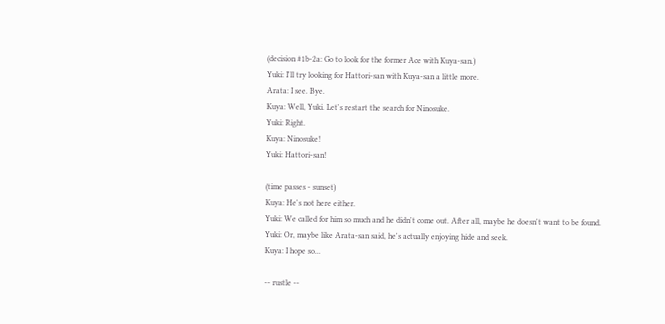(decision #1b-2a: Go to look for the former Ace with Kuya-san.)
Yuki: I'll try looking for Hattori-san with Kuya-san a little more.
Arata: I see. Bye.
Kuya: Well, Yuki. Let's restart the search for Ninosuke.
Yuki: Right.
Kuya: Ninosuke!
Yuki: Hattori-san!

(time passes - sunset)
Kuya: He's not here either.
Yuki: We called for him so much and he didn't come out. After all, maybe he doesn't want to be found.
Yuki: Or, maybe like Arata-san said, he's actually enjoying hide and seek.
Kuya: I hope so...

-- rustle --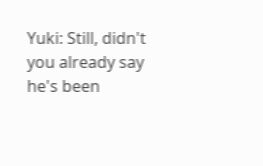Yuki: Still, didn't you already say he's been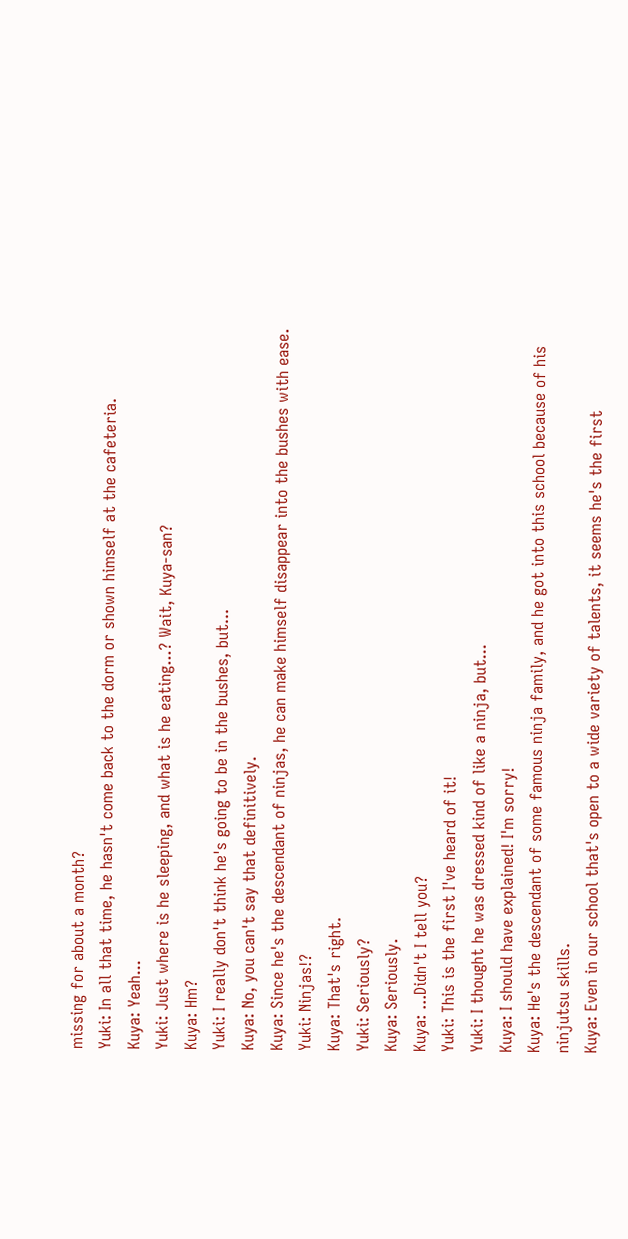missing for about a month?
Yuki: In all that time, he hasn't come back to the dorm or shown himself at the cafeteria.
Kuya: Yeah...
Yuki: Just where is he sleeping, and what is he eating...? Wait, Kuya-san?
Kuya: Hm?
Yuki: I really don't think he's going to be in the bushes, but...
Kuya: No, you can't say that definitively.
Kuya: Since he's the descendant of ninjas, he can make himself disappear into the bushes with ease.
Yuki: Ninjas!?
Kuya: That's right.
Yuki: Seriously?
Kuya: Seriously.
Kuya: ...Didn't I tell you?
Yuki: This is the first I've heard of it!
Yuki: I thought he was dressed kind of like a ninja, but...
Kuya: I should have explained! I'm sorry!
Kuya: He's the descendant of some famous ninja family, and he got into this school because of his ninjutsu skills.
Kuya: Even in our school that's open to a wide variety of talents, it seems he's the first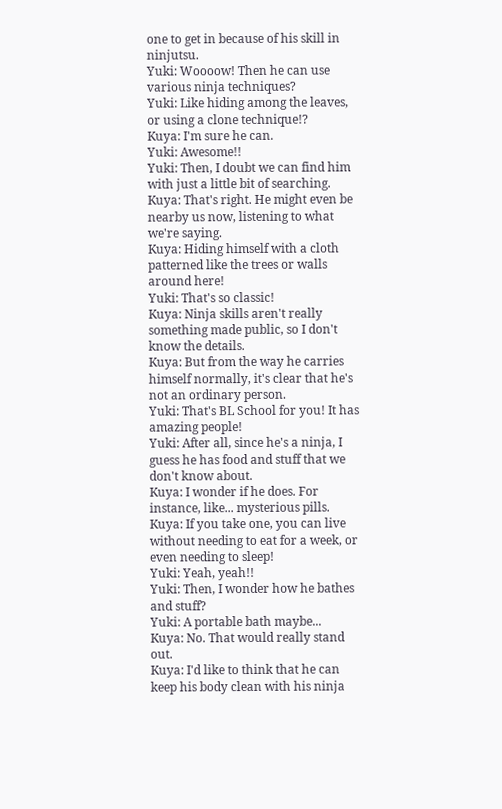one to get in because of his skill in ninjutsu.
Yuki: Woooow! Then he can use various ninja techniques?
Yuki: Like hiding among the leaves, or using a clone technique!?
Kuya: I'm sure he can.
Yuki: Awesome!!
Yuki: Then, I doubt we can find him with just a little bit of searching.
Kuya: That's right. He might even be nearby us now, listening to what we're saying.
Kuya: Hiding himself with a cloth patterned like the trees or walls around here!
Yuki: That's so classic!
Kuya: Ninja skills aren't really something made public, so I don't know the details.
Kuya: But from the way he carries himself normally, it's clear that he's not an ordinary person.
Yuki: That's BL School for you! It has amazing people!
Yuki: After all, since he's a ninja, I guess he has food and stuff that we don't know about.
Kuya: I wonder if he does. For instance, like... mysterious pills.
Kuya: If you take one, you can live without needing to eat for a week, or even needing to sleep!
Yuki: Yeah, yeah!!
Yuki: Then, I wonder how he bathes and stuff?
Yuki: A portable bath maybe...
Kuya: No. That would really stand out.
Kuya: I'd like to think that he can keep his body clean with his ninja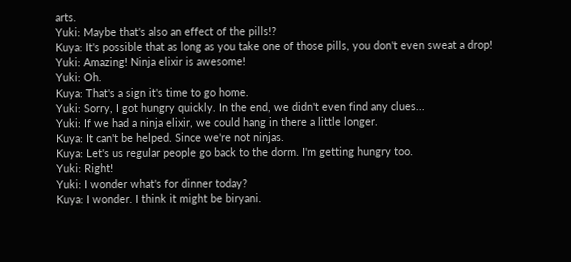arts.
Yuki: Maybe that's also an effect of the pills!?
Kuya: It's possible that as long as you take one of those pills, you don't even sweat a drop!
Yuki: Amazing! Ninja elixir is awesome!
Yuki: Oh.
Kuya: That's a sign it's time to go home.
Yuki: Sorry, I got hungry quickly. In the end, we didn't even find any clues...
Yuki: If we had a ninja elixir, we could hang in there a little longer.
Kuya: It can't be helped. Since we're not ninjas.
Kuya: Let's us regular people go back to the dorm. I'm getting hungry too.
Yuki: Right!
Yuki: I wonder what's for dinner today?
Kuya: I wonder. I think it might be biryani.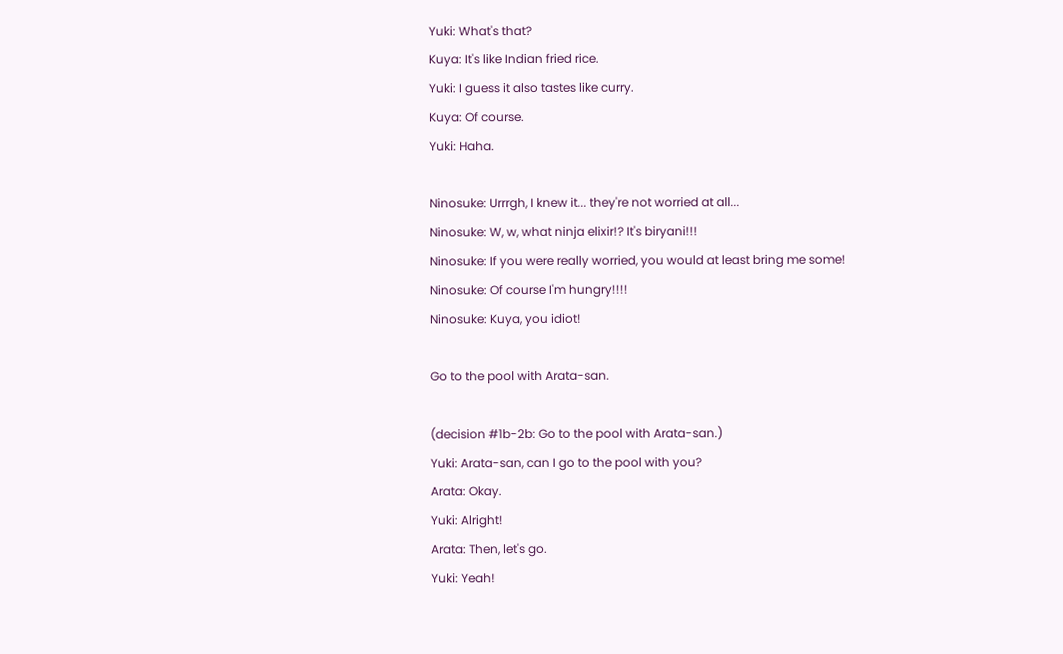Yuki: What's that?
Kuya: It's like Indian fried rice.
Yuki: I guess it also tastes like curry.
Kuya: Of course.
Yuki: Haha.

Ninosuke: Urrrgh, I knew it... they're not worried at all...
Ninosuke: W, w, what ninja elixir!? It's biryani!!!
Ninosuke: If you were really worried, you would at least bring me some!
Ninosuke: Of course I'm hungry!!!!
Ninosuke: Kuya, you idiot!

Go to the pool with Arata-san.

(decision #1b-2b: Go to the pool with Arata-san.)
Yuki: Arata-san, can I go to the pool with you?
Arata: Okay.
Yuki: Alright!
Arata: Then, let's go.
Yuki: Yeah!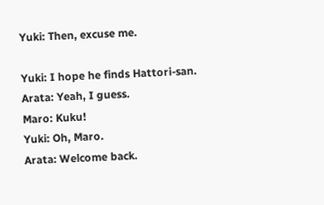Yuki: Then, excuse me.

Yuki: I hope he finds Hattori-san.
Arata: Yeah, I guess.
Maro: Kuku!
Yuki: Oh, Maro.
Arata: Welcome back.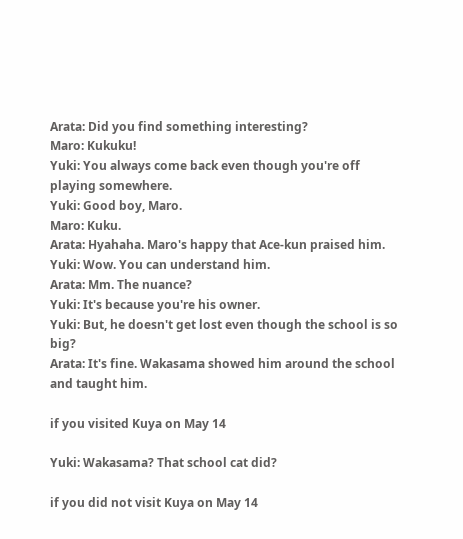Arata: Did you find something interesting?
Maro: Kukuku!
Yuki: You always come back even though you're off playing somewhere.
Yuki: Good boy, Maro.
Maro: Kuku.
Arata: Hyahaha. Maro's happy that Ace-kun praised him.
Yuki: Wow. You can understand him.
Arata: Mm. The nuance?
Yuki: It's because you're his owner.
Yuki: But, he doesn't get lost even though the school is so big?
Arata: It's fine. Wakasama showed him around the school and taught him.

if you visited Kuya on May 14

Yuki: Wakasama? That school cat did?

if you did not visit Kuya on May 14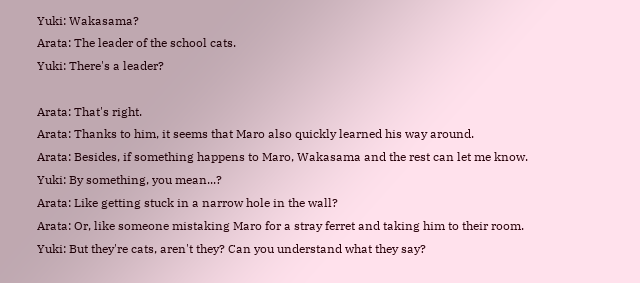Yuki: Wakasama?
Arata: The leader of the school cats.
Yuki: There's a leader?

Arata: That's right.
Arata: Thanks to him, it seems that Maro also quickly learned his way around.
Arata: Besides, if something happens to Maro, Wakasama and the rest can let me know.
Yuki: By something, you mean...?
Arata: Like getting stuck in a narrow hole in the wall?
Arata: Or, like someone mistaking Maro for a stray ferret and taking him to their room.
Yuki: But they're cats, aren't they? Can you understand what they say?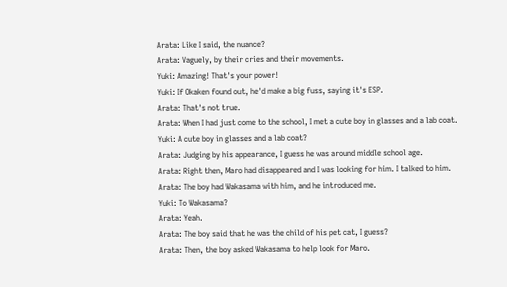Arata: Like I said, the nuance?
Arata: Vaguely, by their cries and their movements.
Yuki: Amazing! That's your power!
Yuki: If Okaken found out, he'd make a big fuss, saying it's ESP.
Arata: That's not true.
Arata: When I had just come to the school, I met a cute boy in glasses and a lab coat.
Yuki: A cute boy in glasses and a lab coat?
Arata: Judging by his appearance, I guess he was around middle school age.
Arata: Right then, Maro had disappeared and I was looking for him. I talked to him.
Arata: The boy had Wakasama with him, and he introduced me.
Yuki: To Wakasama?
Arata: Yeah.
Arata: The boy said that he was the child of his pet cat, I guess?
Arata: Then, the boy asked Wakasama to help look for Maro.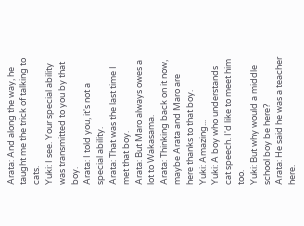Arata: And along the way, he taught me the trick of talking to cats.
Yuki: I see. Your special ability was transmitted to you by that boy.
Arata: I told you, it's not a special ability.
Arata: That was the last time I met that boy.
Arata: But Maro always owes a lot to Wakasama.
Arata: Thinking back on it now, maybe Arata and Maro are here thanks to that boy.
Yuki: Amazing...
Yuki: A boy who understands cat speech. I'd like to meet him too.
Yuki: But why would a middle school boy be here?
Arata: He said he was a teacher here.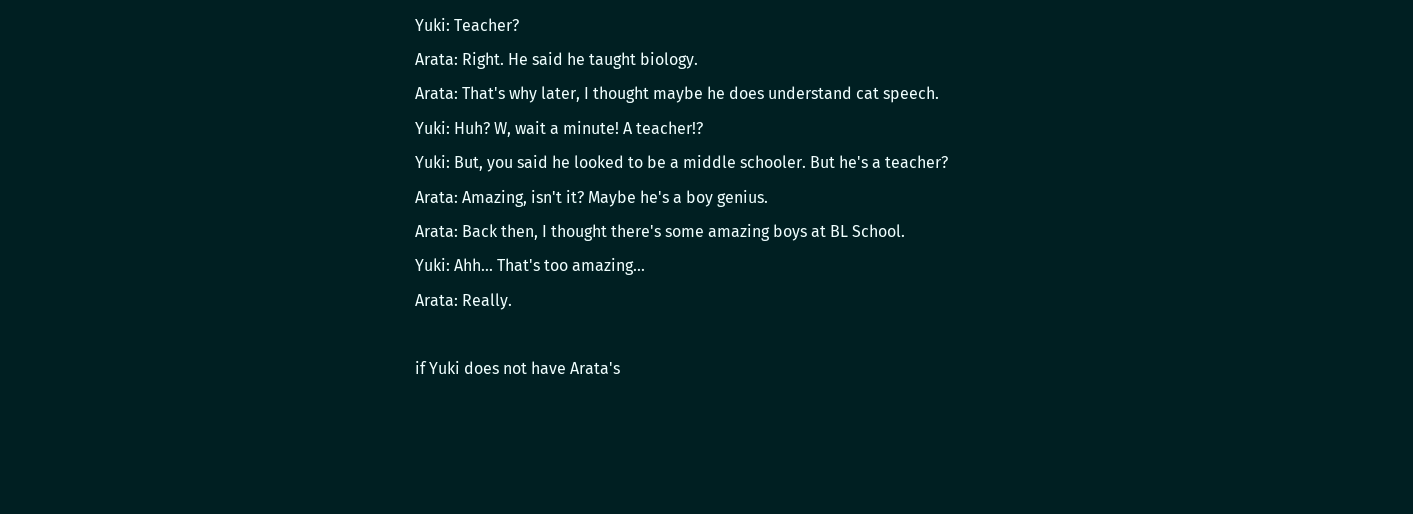Yuki: Teacher?
Arata: Right. He said he taught biology.
Arata: That's why later, I thought maybe he does understand cat speech.
Yuki: Huh? W, wait a minute! A teacher!?
Yuki: But, you said he looked to be a middle schooler. But he's a teacher?
Arata: Amazing, isn't it? Maybe he's a boy genius.
Arata: Back then, I thought there's some amazing boys at BL School.
Yuki: Ahh... That's too amazing...
Arata: Really.

if Yuki does not have Arata's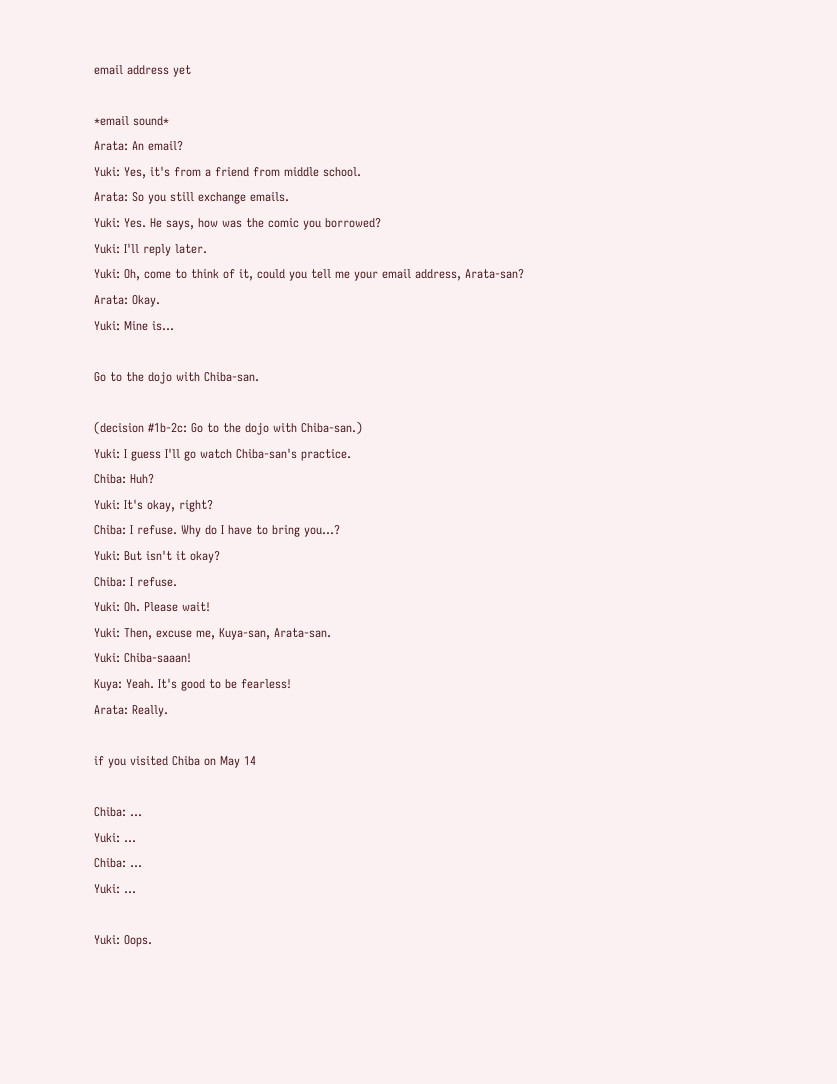email address yet

*email sound*
Arata: An email?
Yuki: Yes, it's from a friend from middle school.
Arata: So you still exchange emails.
Yuki: Yes. He says, how was the comic you borrowed?
Yuki: I'll reply later.
Yuki: Oh, come to think of it, could you tell me your email address, Arata-san?
Arata: Okay.
Yuki: Mine is...

Go to the dojo with Chiba-san.

(decision #1b-2c: Go to the dojo with Chiba-san.)
Yuki: I guess I'll go watch Chiba-san's practice.
Chiba: Huh?
Yuki: It's okay, right?
Chiba: I refuse. Why do I have to bring you...?
Yuki: But isn't it okay?
Chiba: I refuse.
Yuki: Oh. Please wait!
Yuki: Then, excuse me, Kuya-san, Arata-san.
Yuki: Chiba-saaan!
Kuya: Yeah. It's good to be fearless!
Arata: Really.

if you visited Chiba on May 14

Chiba: ...
Yuki: ...
Chiba: ...
Yuki: ...

Yuki: Oops.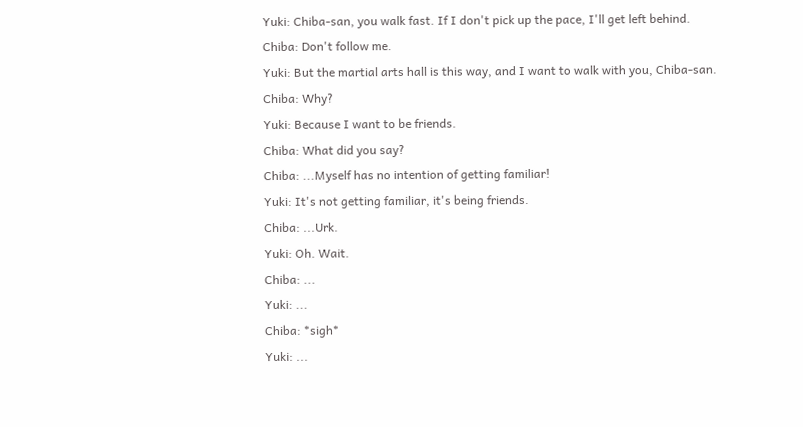Yuki: Chiba-san, you walk fast. If I don't pick up the pace, I'll get left behind.
Chiba: Don't follow me.
Yuki: But the martial arts hall is this way, and I want to walk with you, Chiba-san.
Chiba: Why?
Yuki: Because I want to be friends.
Chiba: What did you say?
Chiba: ...Myself has no intention of getting familiar!
Yuki: It's not getting familiar, it's being friends.
Chiba: ...Urk.
Yuki: Oh. Wait.
Chiba: ...
Yuki: ...
Chiba: *sigh*
Yuki: ...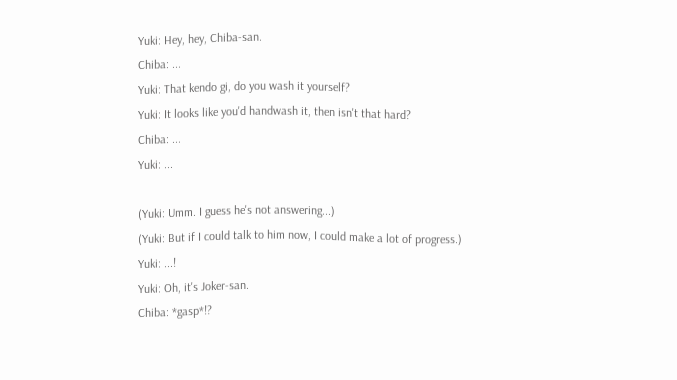Yuki: Hey, hey, Chiba-san.
Chiba: ...
Yuki: That kendo gi, do you wash it yourself?
Yuki: It looks like you'd handwash it, then isn't that hard?
Chiba: ...
Yuki: ...

(Yuki: Umm. I guess he's not answering...)
(Yuki: But if I could talk to him now, I could make a lot of progress.)
Yuki: ...!
Yuki: Oh, it's Joker-san.
Chiba: *gasp*!?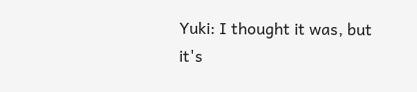Yuki: I thought it was, but it's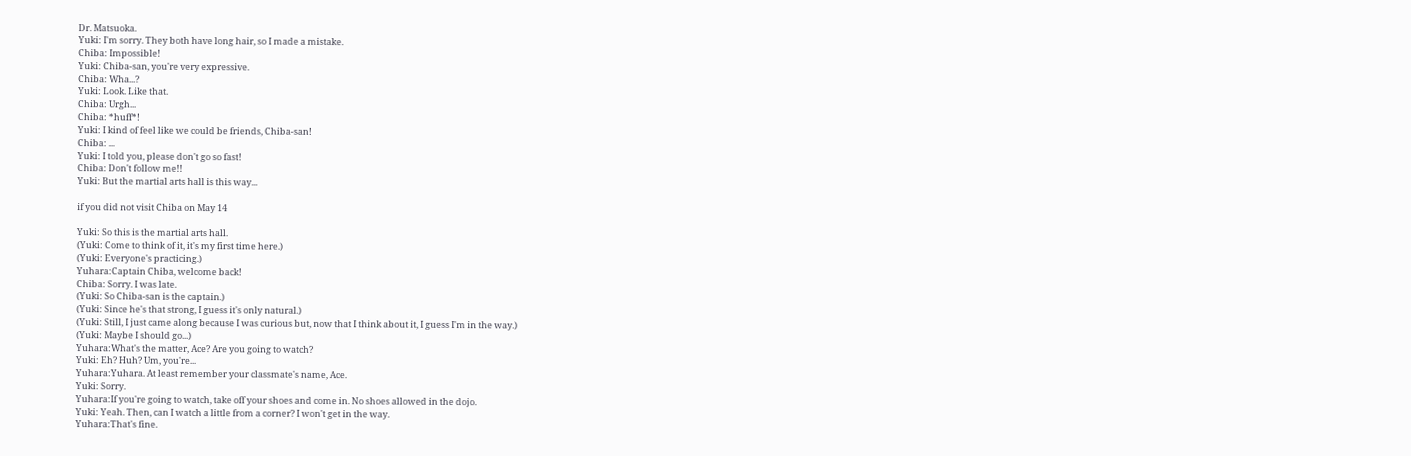Dr. Matsuoka.
Yuki: I'm sorry. They both have long hair, so I made a mistake.
Chiba: Impossible!
Yuki: Chiba-san, you're very expressive.
Chiba: Wha...?
Yuki: Look. Like that.
Chiba: Urgh...
Chiba: *huff*!
Yuki: I kind of feel like we could be friends, Chiba-san!
Chiba: ...
Yuki: I told you, please don't go so fast!
Chiba: Don't follow me!!
Yuki: But the martial arts hall is this way...

if you did not visit Chiba on May 14

Yuki: So this is the martial arts hall.
(Yuki: Come to think of it, it's my first time here.)
(Yuki: Everyone's practicing.)
Yuhara:Captain Chiba, welcome back!
Chiba: Sorry. I was late.
(Yuki: So Chiba-san is the captain.)
(Yuki: Since he's that strong, I guess it's only natural.)
(Yuki: Still, I just came along because I was curious but, now that I think about it, I guess I'm in the way.)
(Yuki: Maybe I should go...)
Yuhara:What's the matter, Ace? Are you going to watch?
Yuki: Eh? Huh? Um, you're...
Yuhara:Yuhara. At least remember your classmate's name, Ace.
Yuki: Sorry.
Yuhara:If you're going to watch, take off your shoes and come in. No shoes allowed in the dojo.
Yuki: Yeah. Then, can I watch a little from a corner? I won't get in the way.
Yuhara:That's fine.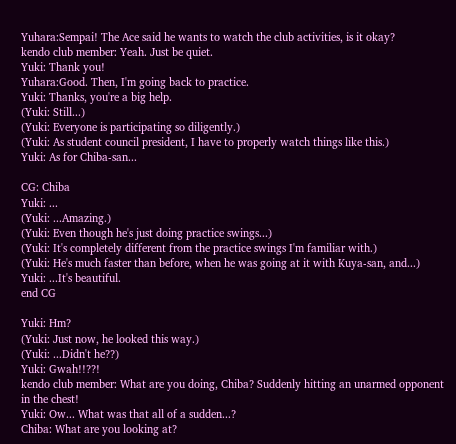Yuhara:Sempai! The Ace said he wants to watch the club activities, is it okay?
kendo club member: Yeah. Just be quiet.
Yuki: Thank you!
Yuhara:Good. Then, I'm going back to practice.
Yuki: Thanks, you're a big help.
(Yuki: Still...)
(Yuki: Everyone is participating so diligently.)
(Yuki: As student council president, I have to properly watch things like this.)
Yuki: As for Chiba-san...

CG: Chiba
Yuki: ...
(Yuki: ...Amazing.)
(Yuki: Even though he's just doing practice swings...)
(Yuki: It's completely different from the practice swings I'm familiar with.)
(Yuki: He's much faster than before, when he was going at it with Kuya-san, and...)
Yuki: ...It's beautiful.
end CG

Yuki: Hm?
(Yuki: Just now, he looked this way.)
(Yuki: ...Didn't he??)
Yuki: Gwah!!??!
kendo club member: What are you doing, Chiba? Suddenly hitting an unarmed opponent in the chest!
Yuki: Ow... What was that all of a sudden...?
Chiba: What are you looking at?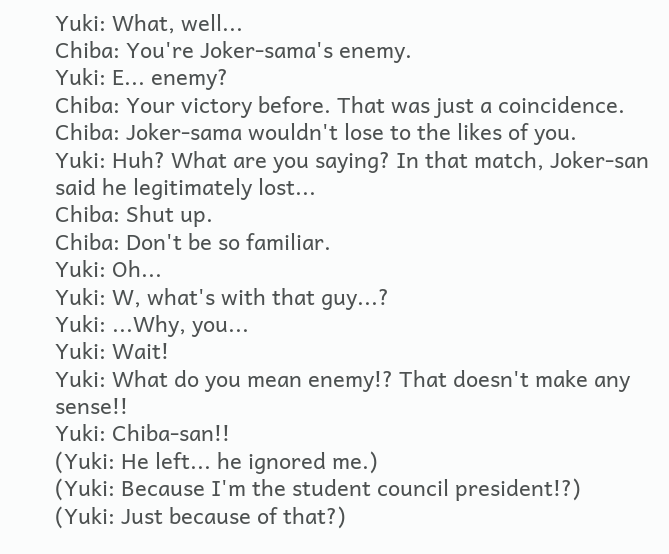Yuki: What, well...
Chiba: You're Joker-sama's enemy.
Yuki: E... enemy?
Chiba: Your victory before. That was just a coincidence.
Chiba: Joker-sama wouldn't lose to the likes of you.
Yuki: Huh? What are you saying? In that match, Joker-san said he legitimately lost...
Chiba: Shut up.
Chiba: Don't be so familiar.
Yuki: Oh...
Yuki: W, what's with that guy...?
Yuki: ...Why, you...
Yuki: Wait!
Yuki: What do you mean enemy!? That doesn't make any sense!!
Yuki: Chiba-san!!
(Yuki: He left... he ignored me.)
(Yuki: Because I'm the student council president!?)
(Yuki: Just because of that?)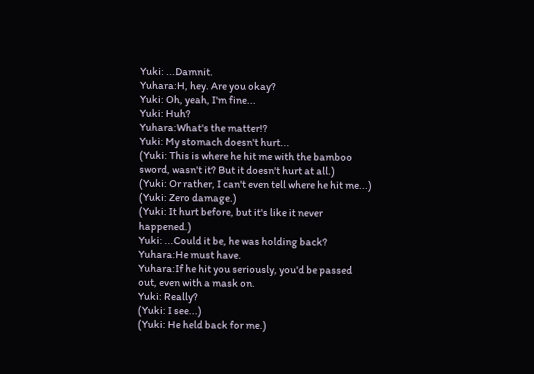Yuki: ...Damnit.
Yuhara:H, hey. Are you okay?
Yuki: Oh, yeah, I'm fine...
Yuki: Huh?
Yuhara:What's the matter!?
Yuki: My stomach doesn't hurt...
(Yuki: This is where he hit me with the bamboo sword, wasn't it? But it doesn't hurt at all.)
(Yuki: Or rather, I can't even tell where he hit me...)
(Yuki: Zero damage.)
(Yuki: It hurt before, but it's like it never happened.)
Yuki: ...Could it be, he was holding back?
Yuhara:He must have.
Yuhara:If he hit you seriously, you'd be passed out, even with a mask on.
Yuki: Really?
(Yuki: I see...)
(Yuki: He held back for me.)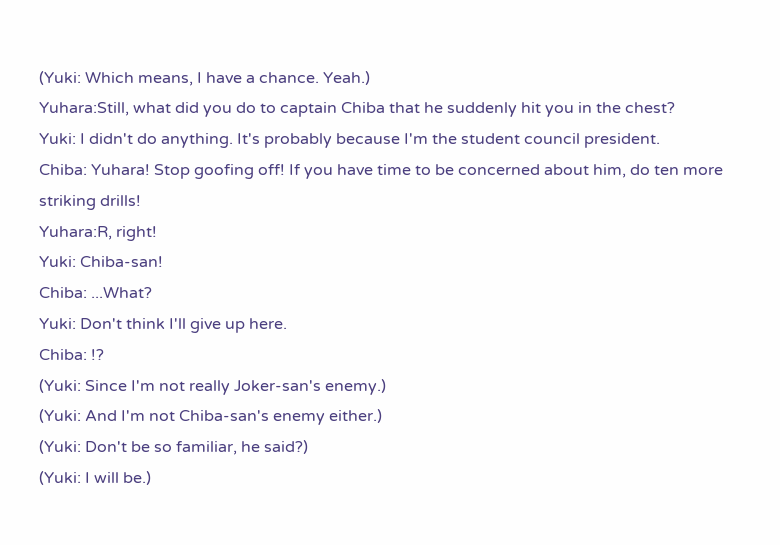(Yuki: Which means, I have a chance. Yeah.)
Yuhara:Still, what did you do to captain Chiba that he suddenly hit you in the chest?
Yuki: I didn't do anything. It's probably because I'm the student council president.
Chiba: Yuhara! Stop goofing off! If you have time to be concerned about him, do ten more striking drills!
Yuhara:R, right!
Yuki: Chiba-san!
Chiba: ...What?
Yuki: Don't think I'll give up here.
Chiba: !?
(Yuki: Since I'm not really Joker-san's enemy.)
(Yuki: And I'm not Chiba-san's enemy either.)
(Yuki: Don't be so familiar, he said?)
(Yuki: I will be.)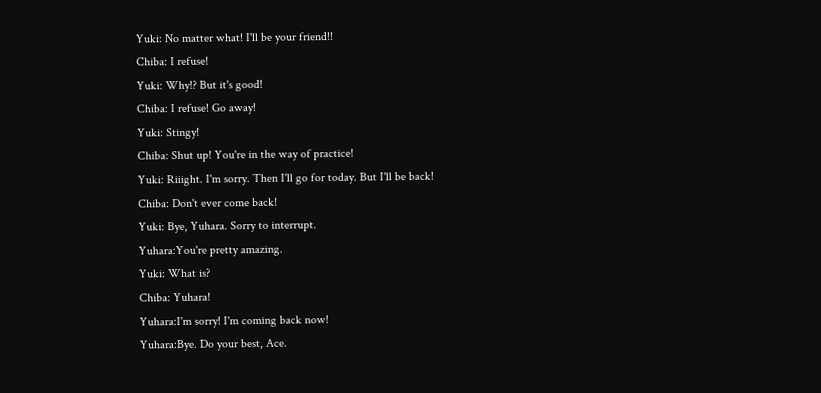Yuki: No matter what! I'll be your friend!!
Chiba: I refuse!
Yuki: Why!? But it's good!
Chiba: I refuse! Go away!
Yuki: Stingy!
Chiba: Shut up! You're in the way of practice!
Yuki: Riiight. I'm sorry. Then I'll go for today. But I'll be back!
Chiba: Don't ever come back!
Yuki: Bye, Yuhara. Sorry to interrupt.
Yuhara:You're pretty amazing.
Yuki: What is?
Chiba: Yuhara!
Yuhara:I'm sorry! I'm coming back now!
Yuhara:Bye. Do your best, Ace.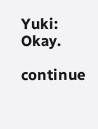Yuki: Okay.

continue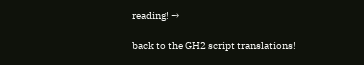reading! →

back to the GH2 script translations!